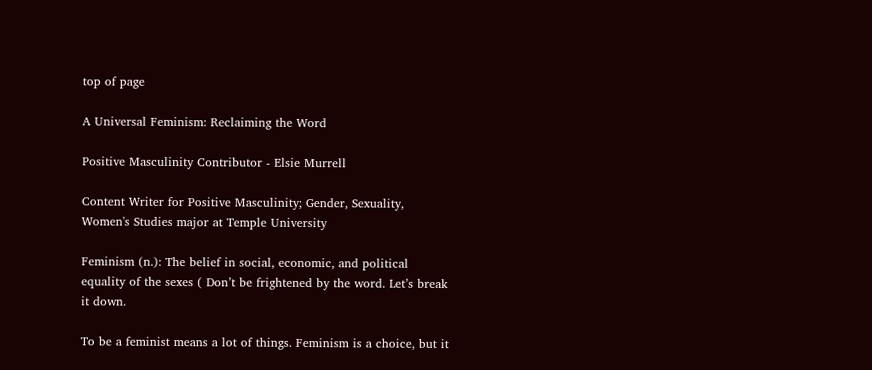top of page

A Universal Feminism: Reclaiming the Word

Positive Masculinity Contributor - Elsie Murrell

Content Writer for Positive Masculinity; Gender, Sexuality, Women's Studies major at Temple University

Feminism (n.): The belief in social, economic, and political equality of the sexes ( Don’t be frightened by the word. Let’s break it down.

To be a feminist means a lot of things. Feminism is a choice, but it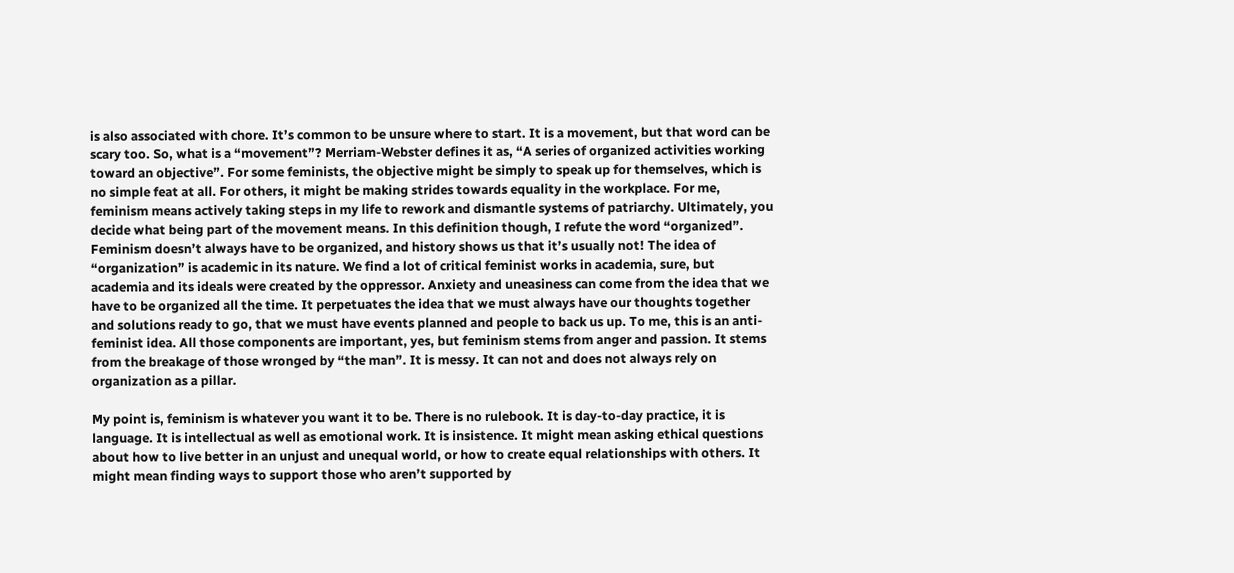is also associated with chore. It’s common to be unsure where to start. It is a movement, but that word can be scary too. So, what is a “movement”? Merriam-Webster defines it as, “A series of organized activities working toward an objective”. For some feminists, the objective might be simply to speak up for themselves, which is no simple feat at all. For others, it might be making strides towards equality in the workplace. For me, feminism means actively taking steps in my life to rework and dismantle systems of patriarchy. Ultimately, you decide what being part of the movement means. In this definition though, I refute the word “organized”. Feminism doesn’t always have to be organized, and history shows us that it’s usually not! The idea of “organization” is academic in its nature. We find a lot of critical feminist works in academia, sure, but academia and its ideals were created by the oppressor. Anxiety and uneasiness can come from the idea that we have to be organized all the time. It perpetuates the idea that we must always have our thoughts together and solutions ready to go, that we must have events planned and people to back us up. To me, this is an anti-feminist idea. All those components are important, yes, but feminism stems from anger and passion. It stems from the breakage of those wronged by “the man”. It is messy. It can not and does not always rely on organization as a pillar.

My point is, feminism is whatever you want it to be. There is no rulebook. It is day-to-day practice, it is language. It is intellectual as well as emotional work. It is insistence. It might mean asking ethical questions about how to live better in an unjust and unequal world, or how to create equal relationships with others. It might mean finding ways to support those who aren’t supported by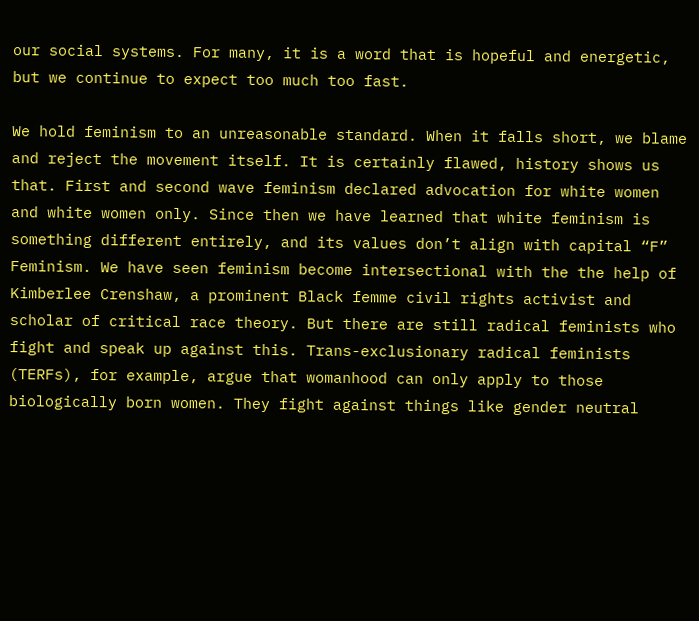our social systems. For many, it is a word that is hopeful and energetic, but we continue to expect too much too fast.

We hold feminism to an unreasonable standard. When it falls short, we blame and reject the movement itself. It is certainly flawed, history shows us that. First and second wave feminism declared advocation for white women and white women only. Since then we have learned that white feminism is something different entirely, and its values don’t align with capital “F” Feminism. We have seen feminism become intersectional with the the help of Kimberlee Crenshaw, a prominent Black femme civil rights activist and scholar of critical race theory. But there are still radical feminists who fight and speak up against this. Trans-exclusionary radical feminists (TERFs), for example, argue that womanhood can only apply to those biologically born women. They fight against things like gender neutral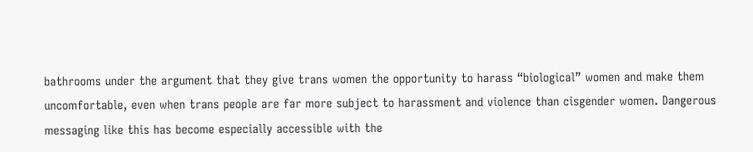bathrooms under the argument that they give trans women the opportunity to harass “biological” women and make them uncomfortable, even when trans people are far more subject to harassment and violence than cisgender women. Dangerous messaging like this has become especially accessible with the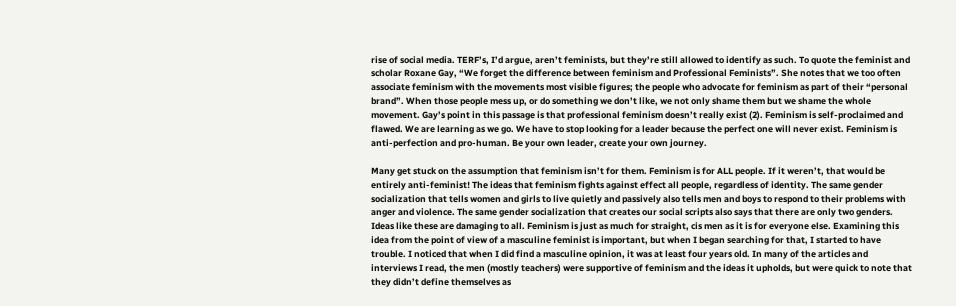rise of social media. TERF’s, I’d argue, aren’t feminists, but they’re still allowed to identify as such. To quote the feminist and scholar Roxane Gay, “We forget the difference between feminism and Professional Feminists”. She notes that we too often associate feminism with the movements most visible figures; the people who advocate for feminism as part of their “personal brand”. When those people mess up, or do something we don’t like, we not only shame them but we shame the whole movement. Gay’s point in this passage is that professional feminism doesn’t really exist (2). Feminism is self-proclaimed and flawed. We are learning as we go. We have to stop looking for a leader because the perfect one will never exist. Feminism is anti-perfection and pro-human. Be your own leader, create your own journey.

Many get stuck on the assumption that feminism isn’t for them. Feminism is for ALL people. If it weren’t, that would be entirely anti-feminist! The ideas that feminism fights against effect all people, regardless of identity. The same gender socialization that tells women and girls to live quietly and passively also tells men and boys to respond to their problems with anger and violence. The same gender socialization that creates our social scripts also says that there are only two genders. Ideas like these are damaging to all. Feminism is just as much for straight, cis men as it is for everyone else. Examining this idea from the point of view of a masculine feminist is important, but when I began searching for that, I started to have trouble. I noticed that when I did find a masculine opinion, it was at least four years old. In many of the articles and interviews I read, the men (mostly teachers) were supportive of feminism and the ideas it upholds, but were quick to note that they didn’t define themselves as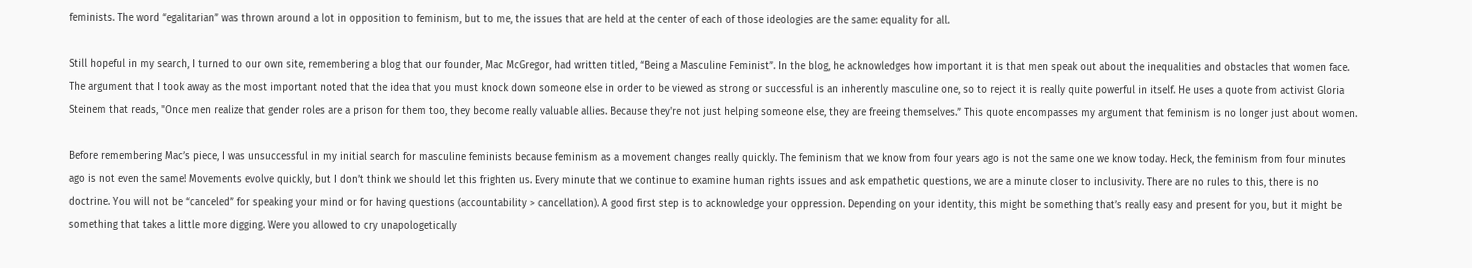feminists. The word “egalitarian” was thrown around a lot in opposition to feminism, but to me, the issues that are held at the center of each of those ideologies are the same: equality for all.

Still hopeful in my search, I turned to our own site, remembering a blog that our founder, Mac McGregor, had written titled, “Being a Masculine Feminist”. In the blog, he acknowledges how important it is that men speak out about the inequalities and obstacles that women face. The argument that I took away as the most important noted that the idea that you must knock down someone else in order to be viewed as strong or successful is an inherently masculine one, so to reject it is really quite powerful in itself. He uses a quote from activist Gloria Steinem that reads, "Once men realize that gender roles are a prison for them too, they become really valuable allies. Because they're not just helping someone else, they are freeing themselves.” This quote encompasses my argument that feminism is no longer just about women.

Before remembering Mac’s piece, I was unsuccessful in my initial search for masculine feminists because feminism as a movement changes really quickly. The feminism that we know from four years ago is not the same one we know today. Heck, the feminism from four minutes ago is not even the same! Movements evolve quickly, but I don’t think we should let this frighten us. Every minute that we continue to examine human rights issues and ask empathetic questions, we are a minute closer to inclusivity. There are no rules to this, there is no doctrine. You will not be “canceled” for speaking your mind or for having questions (accountability > cancellation). A good first step is to acknowledge your oppression. Depending on your identity, this might be something that’s really easy and present for you, but it might be something that takes a little more digging. Were you allowed to cry unapologetically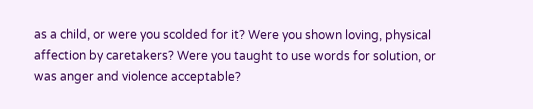as a child, or were you scolded for it? Were you shown loving, physical affection by caretakers? Were you taught to use words for solution, or was anger and violence acceptable?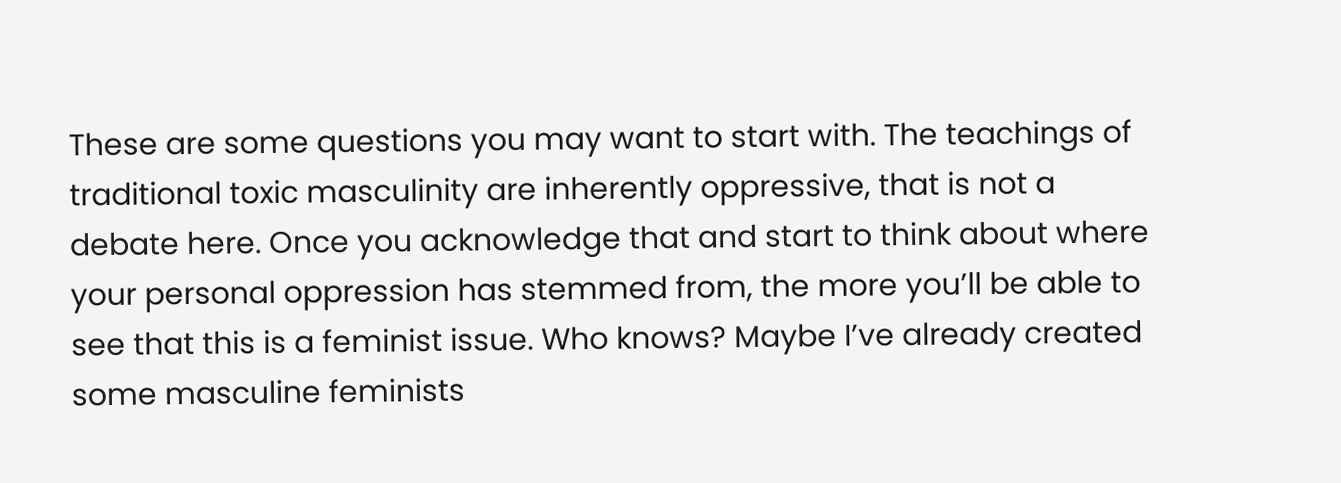These are some questions you may want to start with. The teachings of traditional toxic masculinity are inherently oppressive, that is not a debate here. Once you acknowledge that and start to think about where your personal oppression has stemmed from, the more you’ll be able to see that this is a feminist issue. Who knows? Maybe I’ve already created some masculine feminists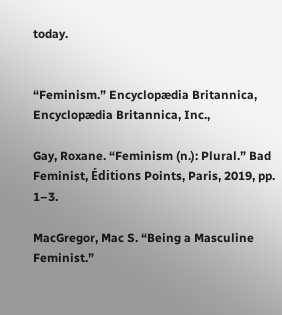today.


“Feminism.” Encyclopædia Britannica, Encyclopædia Britannica, Inc.,

Gay, Roxane. “Feminism (n.): Plural.” Bad Feminist, Éditions Points, Paris, 2019, pp. 1–3.

MacGregor, Mac S. “Being a Masculine Feminist.”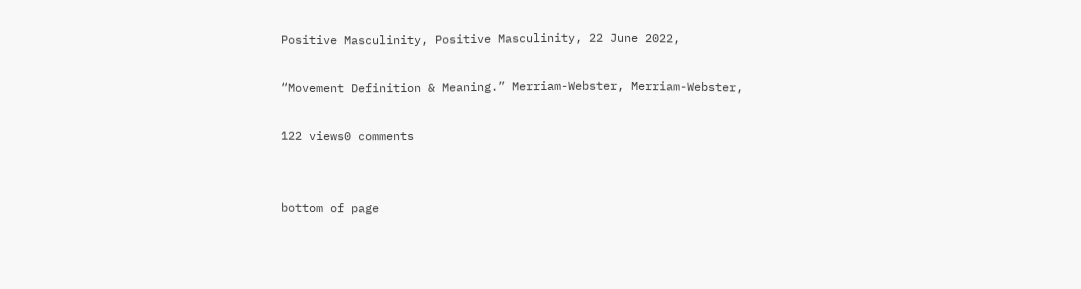Positive Masculinity, Positive Masculinity, 22 June 2022,

“Movement Definition & Meaning.” Merriam-Webster, Merriam-Webster,

122 views0 comments


bottom of page